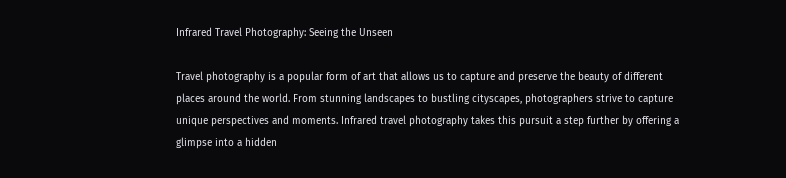Infrared Travel Photography: Seeing the Unseen

Travel photography is a popular form of art that allows us to capture and preserve the beauty of different places around the world. From stunning landscapes to bustling cityscapes, photographers strive to capture unique perspectives and moments. Infrared travel photography takes this pursuit a step further by offering a glimpse into a hidden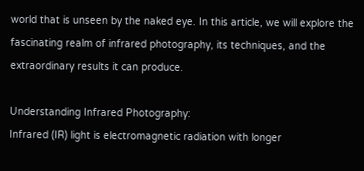world that is unseen by the naked eye. In this article, we will explore the fascinating realm of infrared photography, its techniques, and the extraordinary results it can produce.

Understanding Infrared Photography:
Infrared (IR) light is electromagnetic radiation with longer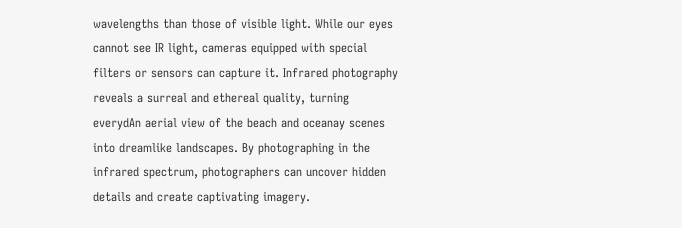wavelengths than those of visible light. While our eyes cannot see IR light, cameras equipped with special filters or sensors can capture it. Infrared photography reveals a surreal and ethereal quality, turning everydAn aerial view of the beach and oceanay scenes into dreamlike landscapes. By photographing in the infrared spectrum, photographers can uncover hidden details and create captivating imagery.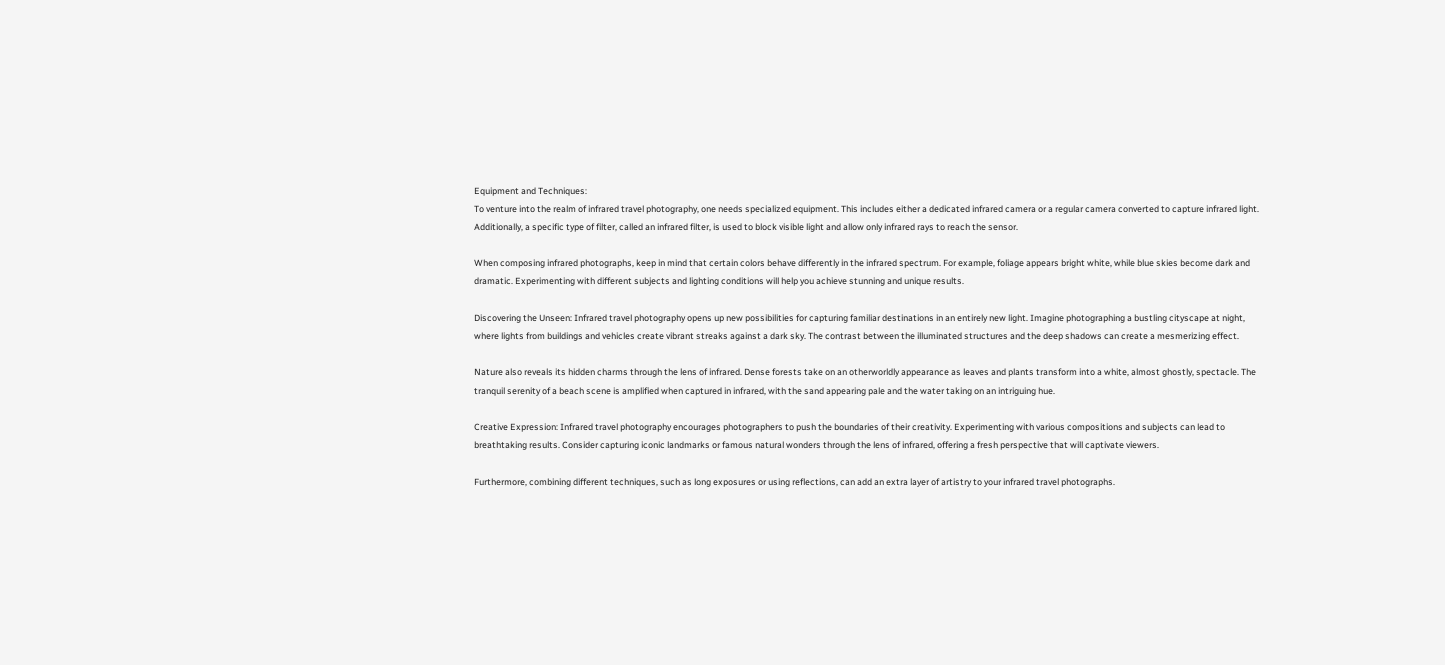Equipment and Techniques:
To venture into the realm of infrared travel photography, one needs specialized equipment. This includes either a dedicated infrared camera or a regular camera converted to capture infrared light. Additionally, a specific type of filter, called an infrared filter, is used to block visible light and allow only infrared rays to reach the sensor.

When composing infrared photographs, keep in mind that certain colors behave differently in the infrared spectrum. For example, foliage appears bright white, while blue skies become dark and dramatic. Experimenting with different subjects and lighting conditions will help you achieve stunning and unique results.

Discovering the Unseen: Infrared travel photography opens up new possibilities for capturing familiar destinations in an entirely new light. Imagine photographing a bustling cityscape at night, where lights from buildings and vehicles create vibrant streaks against a dark sky. The contrast between the illuminated structures and the deep shadows can create a mesmerizing effect.

Nature also reveals its hidden charms through the lens of infrared. Dense forests take on an otherworldly appearance as leaves and plants transform into a white, almost ghostly, spectacle. The tranquil serenity of a beach scene is amplified when captured in infrared, with the sand appearing pale and the water taking on an intriguing hue.

Creative Expression: Infrared travel photography encourages photographers to push the boundaries of their creativity. Experimenting with various compositions and subjects can lead to breathtaking results. Consider capturing iconic landmarks or famous natural wonders through the lens of infrared, offering a fresh perspective that will captivate viewers.

Furthermore, combining different techniques, such as long exposures or using reflections, can add an extra layer of artistry to your infrared travel photographs.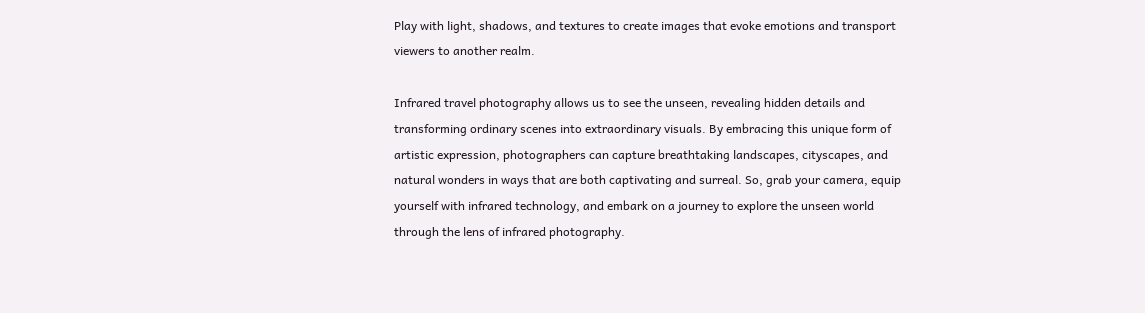Play with light, shadows, and textures to create images that evoke emotions and transport viewers to another realm.

Infrared travel photography allows us to see the unseen, revealing hidden details and transforming ordinary scenes into extraordinary visuals. By embracing this unique form of artistic expression, photographers can capture breathtaking landscapes, cityscapes, and natural wonders in ways that are both captivating and surreal. So, grab your camera, equip yourself with infrared technology, and embark on a journey to explore the unseen world through the lens of infrared photography.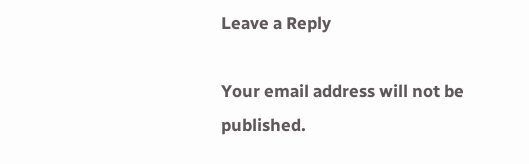Leave a Reply

Your email address will not be published.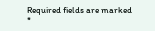Required fields are marked *